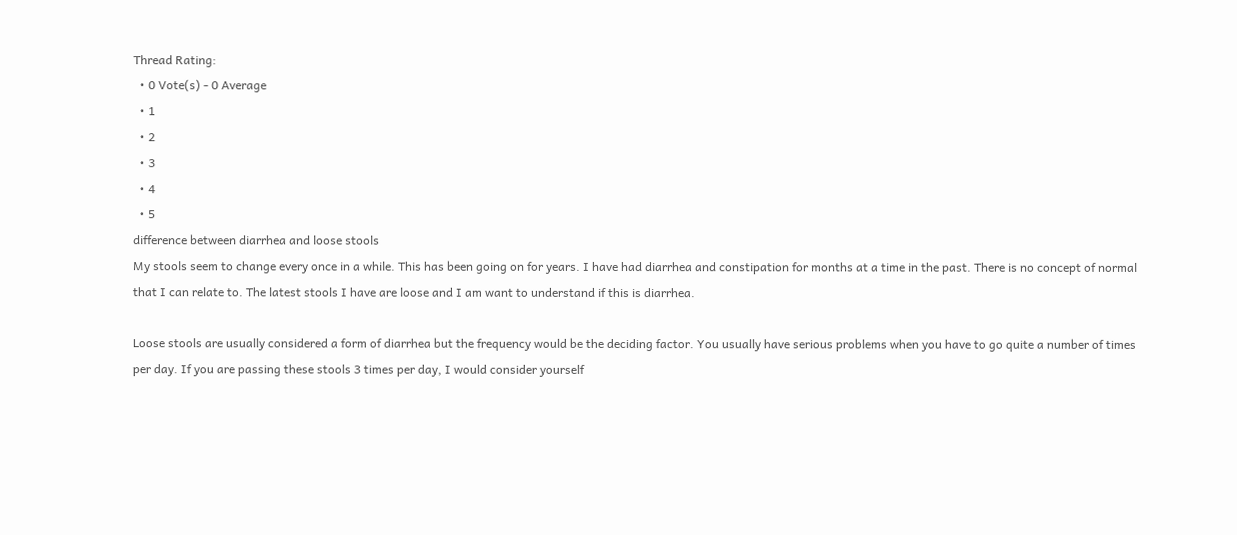Thread Rating:
  • 0 Vote(s) - 0 Average
  • 1
  • 2
  • 3
  • 4
  • 5
difference between diarrhea and loose stools
My stools seem to change every once in a while. This has been going on for years. I have had diarrhea and constipation for months at a time in the past. There is no concept of normal that I can relate to. The latest stools I have are loose and I am want to understand if this is diarrhea.

Loose stools are usually considered a form of diarrhea but the frequency would be the deciding factor. You usually have serious problems when you have to go quite a number of times per day. If you are passing these stools 3 times per day, I would consider yourself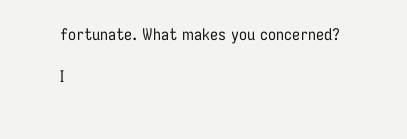fortunate. What makes you concerned?

I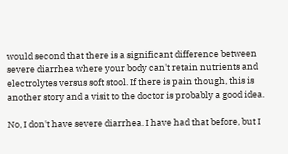would second that there is a significant difference between severe diarrhea where your body can't retain nutrients and electrolytes versus soft stool. If there is pain though, this is another story and a visit to the doctor is probably a good idea.

No, I don't have severe diarrhea. I have had that before, but I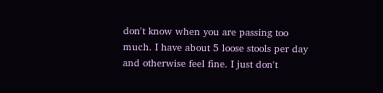don't know when you are passing too much. I have about 5 loose stools per day and otherwise feel fine. I just don't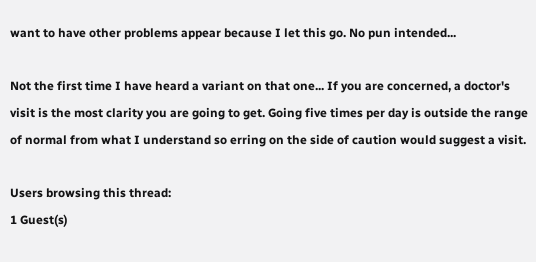want to have other problems appear because I let this go. No pun intended...

Not the first time I have heard a variant on that one... If you are concerned, a doctor's visit is the most clarity you are going to get. Going five times per day is outside the range of normal from what I understand so erring on the side of caution would suggest a visit.

Users browsing this thread:
1 Guest(s)